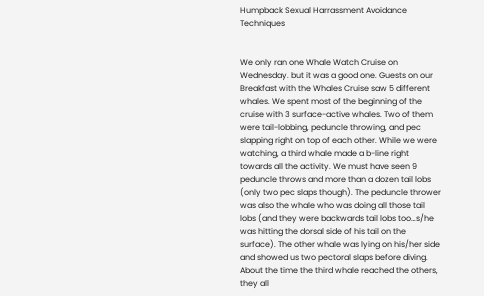Humpback Sexual Harrassment Avoidance Techniques


We only ran one Whale Watch Cruise on Wednesday. but it was a good one. Guests on our Breakfast with the Whales Cruise saw 5 different whales. We spent most of the beginning of the cruise with 3 surface-active whales. Two of them were tail-lobbing, peduncle throwing, and pec slapping right on top of each other. While we were watching, a third whale made a b-line right towards all the activity. We must have seen 9 peduncle throws and more than a dozen tail lobs (only two pec slaps though). The peduncle thrower was also the whale who was doing all those tail lobs (and they were backwards tail lobs too…s/he was hitting the dorsal side of his tail on the surface). The other whale was lying on his/her side and showed us two pectoral slaps before diving. About the time the third whale reached the others, they all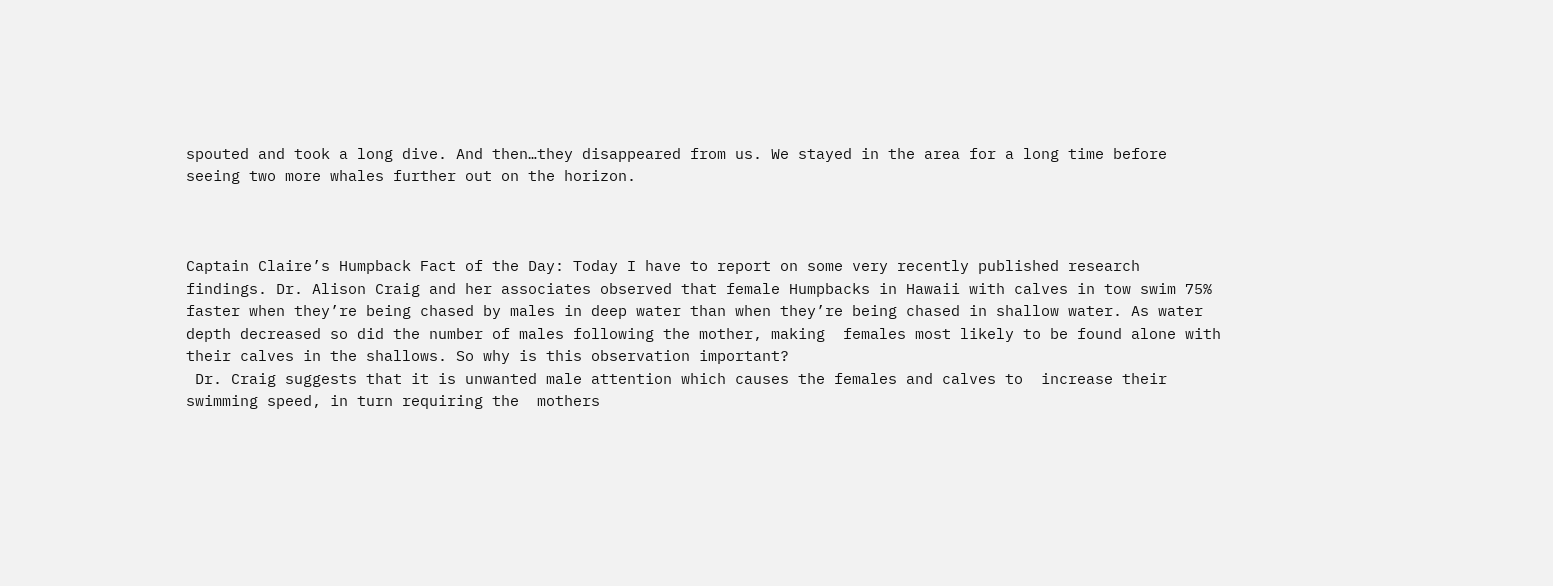spouted and took a long dive. And then…they disappeared from us. We stayed in the area for a long time before seeing two more whales further out on the horizon.



Captain Claire’s Humpback Fact of the Day: Today I have to report on some very recently published research findings. Dr. Alison Craig and her associates observed that female Humpbacks in Hawaii with calves in tow swim 75% faster when they’re being chased by males in deep water than when they’re being chased in shallow water. As water depth decreased so did the number of males following the mother, making  females most likely to be found alone with their calves in the shallows. So why is this observation important?
 Dr. Craig suggests that it is unwanted male attention which causes the females and calves to  increase their swimming speed, in turn requiring the  mothers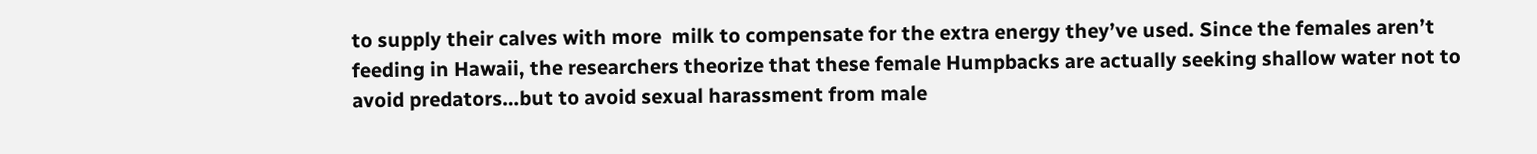to supply their calves with more  milk to compensate for the extra energy they’ve used. Since the females aren’t feeding in Hawaii, the researchers theorize that these female Humpbacks are actually seeking shallow water not to avoid predators…but to avoid sexual harassment from male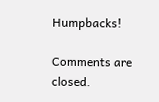Humpbacks!

Comments are closed.